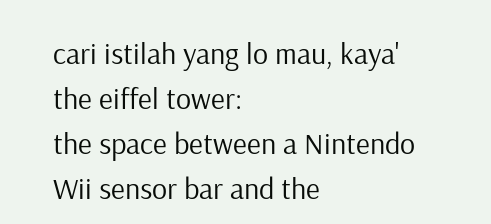cari istilah yang lo mau, kaya' the eiffel tower:
the space between a Nintendo Wii sensor bar and the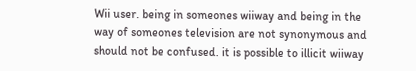Wii user. being in someones wiiway and being in the way of someones television are not synonymous and should not be confused. it is possible to illicit wiiway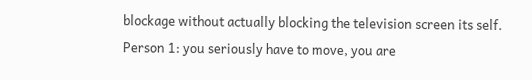blockage without actually blocking the television screen its self.
Person 1: you seriously have to move, you are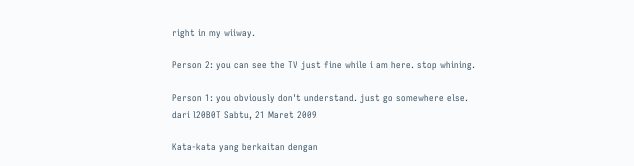right in my wiiway.

Person 2: you can see the TV just fine while i am here. stop whining.

Person 1: you obviously don't understand. just go somewhere else.
dari l20B0T Sabtu, 21 Maret 2009

Kata-kata yang berkaitan dengan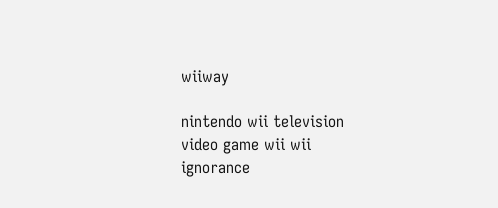wiiway

nintendo wii television video game wii wii ignorance